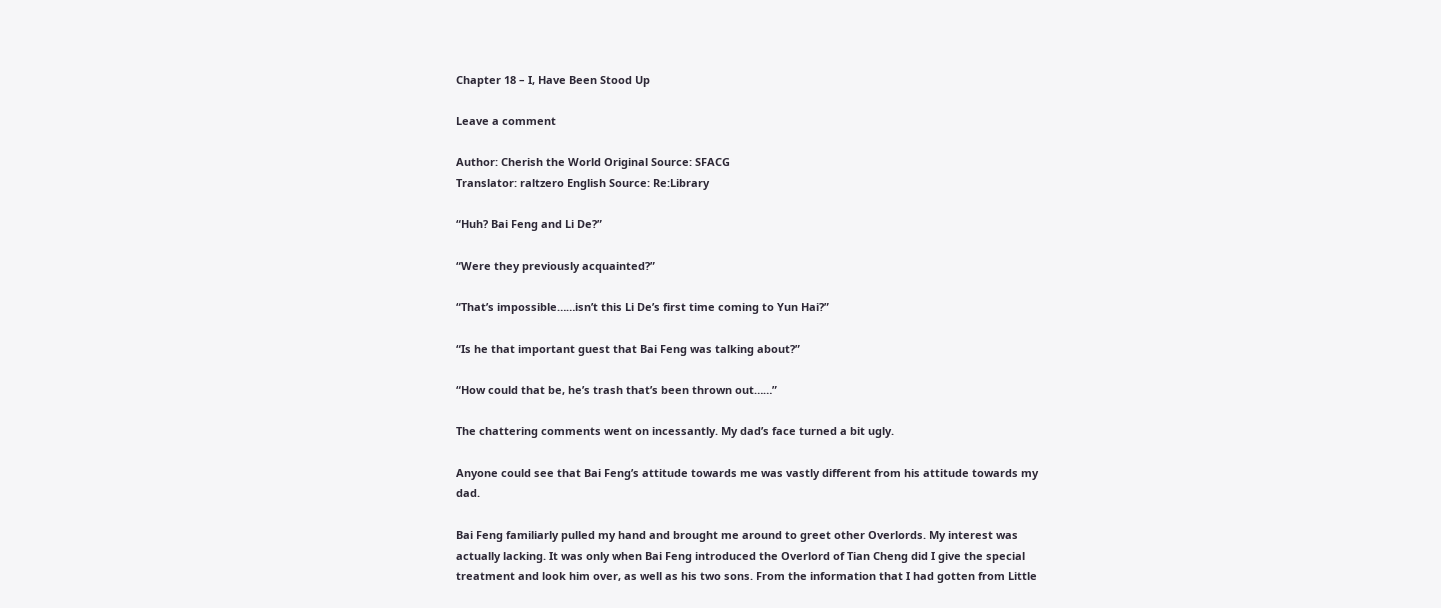Chapter 18 – I, Have Been Stood Up

Leave a comment

Author: Cherish the World Original Source: SFACG
Translator: raltzero English Source: Re:Library

“Huh? Bai Feng and Li De?”

“Were they previously acquainted?”

“That’s impossible……isn’t this Li De’s first time coming to Yun Hai?”

“Is he that important guest that Bai Feng was talking about?”

“How could that be, he’s trash that’s been thrown out……”

The chattering comments went on incessantly. My dad’s face turned a bit ugly.

Anyone could see that Bai Feng’s attitude towards me was vastly different from his attitude towards my dad.

Bai Feng familiarly pulled my hand and brought me around to greet other Overlords. My interest was actually lacking. It was only when Bai Feng introduced the Overlord of Tian Cheng did I give the special treatment and look him over, as well as his two sons. From the information that I had gotten from Little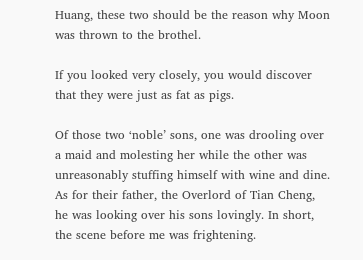Huang, these two should be the reason why Moon was thrown to the brothel.

If you looked very closely, you would discover that they were just as fat as pigs.

Of those two ‘noble’ sons, one was drooling over a maid and molesting her while the other was unreasonably stuffing himself with wine and dine. As for their father, the Overlord of Tian Cheng, he was looking over his sons lovingly. In short, the scene before me was frightening.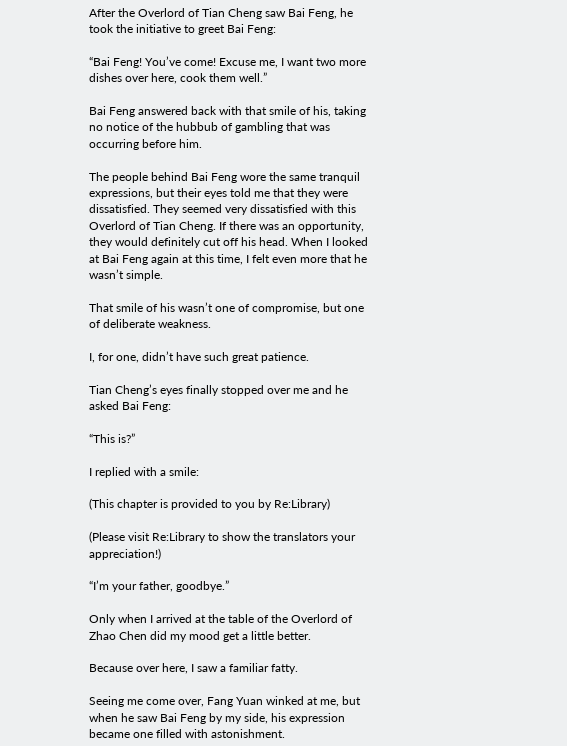After the Overlord of Tian Cheng saw Bai Feng, he took the initiative to greet Bai Feng:

“Bai Feng! You’ve come! Excuse me, I want two more dishes over here, cook them well.”

Bai Feng answered back with that smile of his, taking no notice of the hubbub of gambling that was occurring before him.

The people behind Bai Feng wore the same tranquil expressions, but their eyes told me that they were dissatisfied. They seemed very dissatisfied with this Overlord of Tian Cheng. If there was an opportunity, they would definitely cut off his head. When I looked at Bai Feng again at this time, I felt even more that he wasn’t simple.

That smile of his wasn’t one of compromise, but one of deliberate weakness.

I, for one, didn’t have such great patience.

Tian Cheng’s eyes finally stopped over me and he asked Bai Feng:

“This is?”

I replied with a smile:

(This chapter is provided to you by Re:Library)

(Please visit Re:Library to show the translators your appreciation!)

“I’m your father, goodbye.”

Only when I arrived at the table of the Overlord of Zhao Chen did my mood get a little better.

Because over here, I saw a familiar fatty.

Seeing me come over, Fang Yuan winked at me, but when he saw Bai Feng by my side, his expression became one filled with astonishment.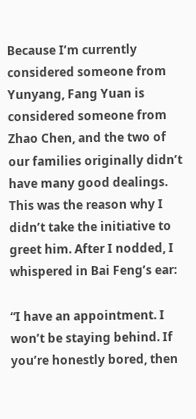Because I’m currently considered someone from Yunyang, Fang Yuan is considered someone from Zhao Chen, and the two of our families originally didn’t have many good dealings. This was the reason why I didn’t take the initiative to greet him. After I nodded, I whispered in Bai Feng’s ear:

“I have an appointment. I won’t be staying behind. If you’re honestly bored, then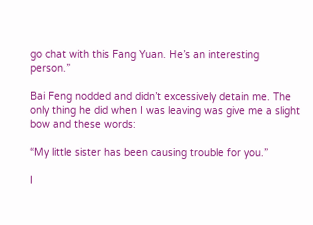go chat with this Fang Yuan. He’s an interesting person.”

Bai Feng nodded and didn’t excessively detain me. The only thing he did when I was leaving was give me a slight bow and these words:

“My little sister has been causing trouble for you.”

I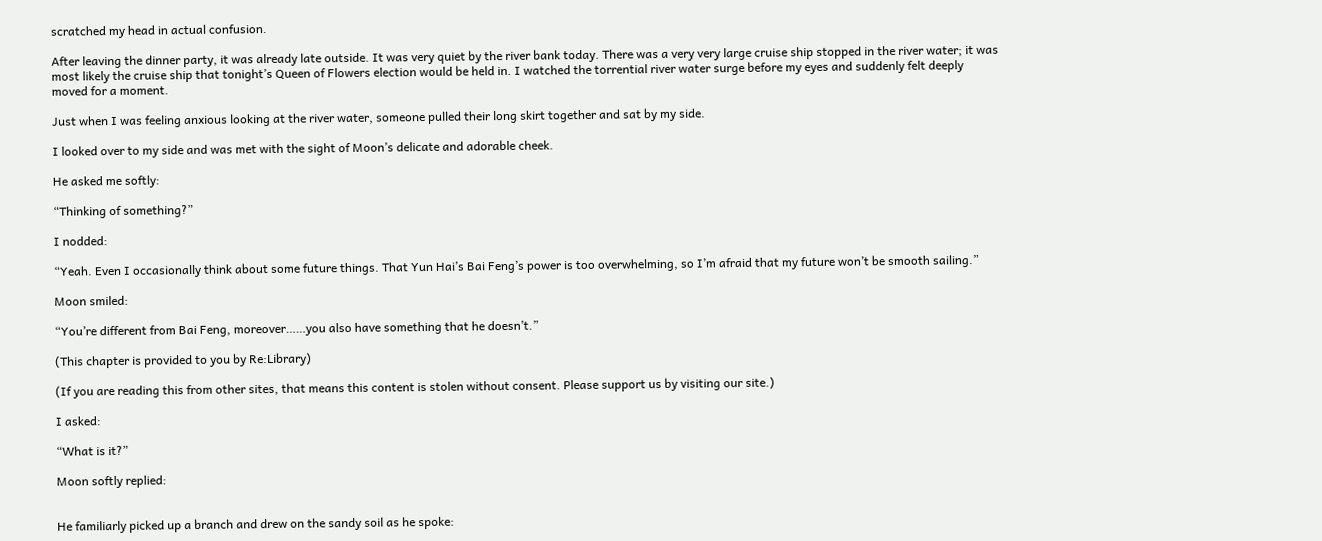scratched my head in actual confusion.

After leaving the dinner party, it was already late outside. It was very quiet by the river bank today. There was a very very large cruise ship stopped in the river water; it was most likely the cruise ship that tonight’s Queen of Flowers election would be held in. I watched the torrential river water surge before my eyes and suddenly felt deeply moved for a moment.

Just when I was feeling anxious looking at the river water, someone pulled their long skirt together and sat by my side.

I looked over to my side and was met with the sight of Moon’s delicate and adorable cheek.

He asked me softly:

“Thinking of something?”

I nodded:

“Yeah. Even I occasionally think about some future things. That Yun Hai’s Bai Feng’s power is too overwhelming, so I’m afraid that my future won’t be smooth sailing.”

Moon smiled:

“You’re different from Bai Feng, moreover……you also have something that he doesn’t.”

(This chapter is provided to you by Re:Library)

(If you are reading this from other sites, that means this content is stolen without consent. Please support us by visiting our site.)

I asked:

“What is it?”

Moon softly replied:


He familiarly picked up a branch and drew on the sandy soil as he spoke: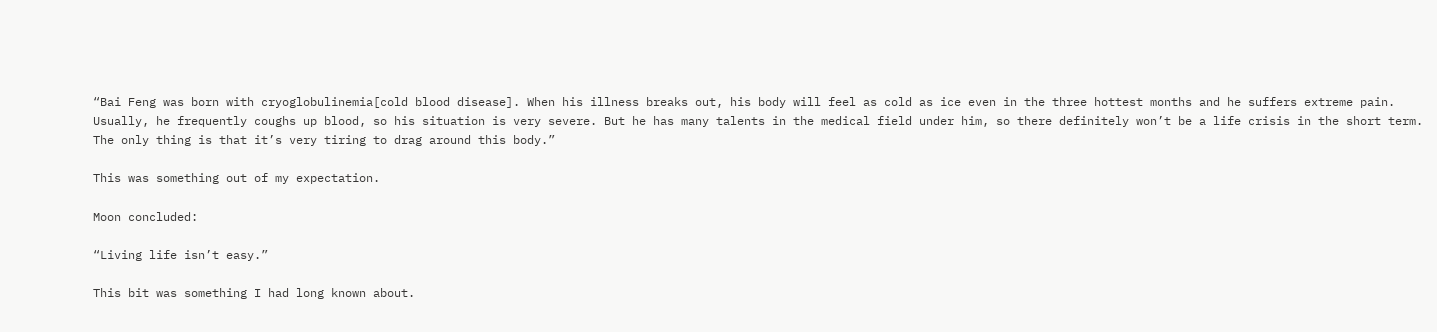“Bai Feng was born with cryoglobulinemia[cold blood disease]. When his illness breaks out, his body will feel as cold as ice even in the three hottest months and he suffers extreme pain. Usually, he frequently coughs up blood, so his situation is very severe. But he has many talents in the medical field under him, so there definitely won’t be a life crisis in the short term. The only thing is that it’s very tiring to drag around this body.”

This was something out of my expectation.

Moon concluded:

“Living life isn’t easy.”

This bit was something I had long known about.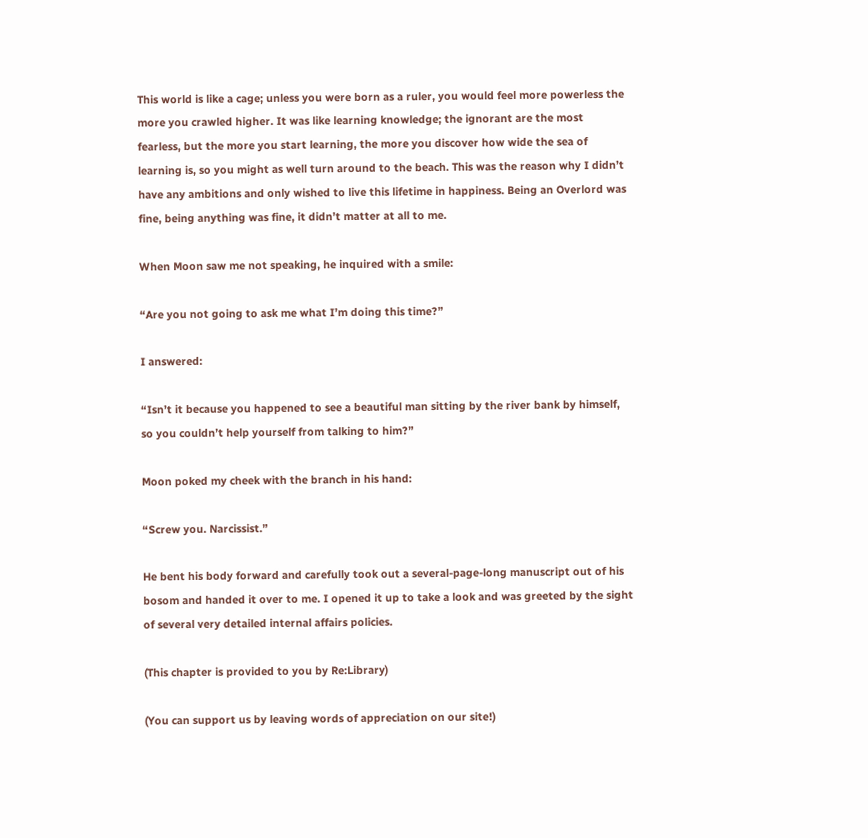This world is like a cage; unless you were born as a ruler, you would feel more powerless the more you crawled higher. It was like learning knowledge; the ignorant are the most fearless, but the more you start learning, the more you discover how wide the sea of learning is, so you might as well turn around to the beach. This was the reason why I didn’t have any ambitions and only wished to live this lifetime in happiness. Being an Overlord was fine, being anything was fine, it didn’t matter at all to me.

When Moon saw me not speaking, he inquired with a smile:

“Are you not going to ask me what I’m doing this time?”

I answered:

“Isn’t it because you happened to see a beautiful man sitting by the river bank by himself, so you couldn’t help yourself from talking to him?”

Moon poked my cheek with the branch in his hand:

“Screw you. Narcissist.”

He bent his body forward and carefully took out a several-page-long manuscript out of his bosom and handed it over to me. I opened it up to take a look and was greeted by the sight of several very detailed internal affairs policies.

(This chapter is provided to you by Re:Library)

(You can support us by leaving words of appreciation on our site!)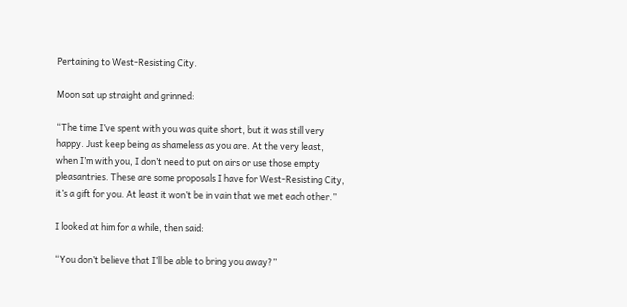Pertaining to West-Resisting City.

Moon sat up straight and grinned:

“The time I’ve spent with you was quite short, but it was still very happy. Just keep being as shameless as you are. At the very least, when I’m with you, I don’t need to put on airs or use those empty pleasantries. These are some proposals I have for West-Resisting City, it’s a gift for you. At least it won’t be in vain that we met each other.”

I looked at him for a while, then said:

“You don’t believe that I’ll be able to bring you away?”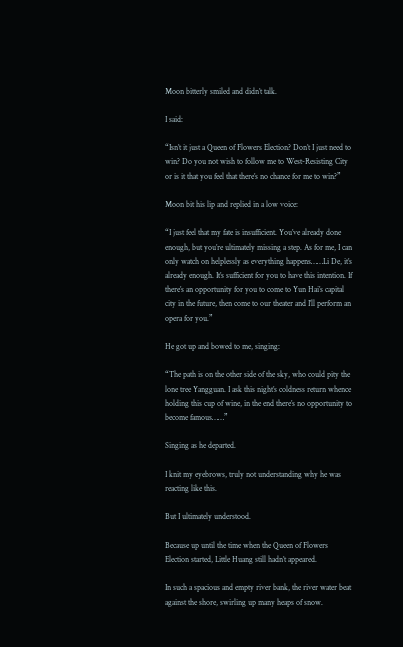Moon bitterly smiled and didn’t talk.

I said:

“Isn’t it just a Queen of Flowers Election? Don’t I just need to win? Do you not wish to follow me to West-Resisting City or is it that you feel that there’s no chance for me to win?”

Moon bit his lip and replied in a low voice:

“I just feel that my fate is insufficient. You’ve already done enough, but you’re ultimately missing a step. As for me, I can only watch on helplessly as everything happens……Li De, it’s already enough. It’s sufficient for you to have this intention. If there’s an opportunity for you to come to Yun Hai’s capital city in the future, then come to our theater and I’ll perform an opera for you.”

He got up and bowed to me, singing:

“The path is on the other side of the sky, who could pity the lone tree Yangguan. I ask this night’s coldness return whence holding this cup of wine, in the end there’s no opportunity to become famous……”

Singing as he departed.

I knit my eyebrows, truly not understanding why he was reacting like this.

But I ultimately understood.

Because up until the time when the Queen of Flowers Election started, Little Huang still hadn’t appeared.

In such a spacious and empty river bank, the river water beat against the shore, swirling up many heaps of snow.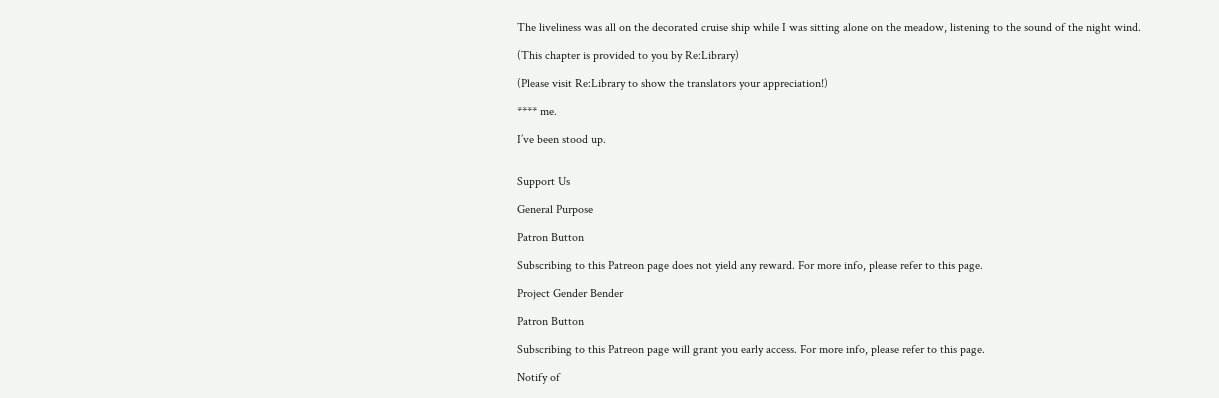The liveliness was all on the decorated cruise ship while I was sitting alone on the meadow, listening to the sound of the night wind.

(This chapter is provided to you by Re:Library)

(Please visit Re:Library to show the translators your appreciation!)

**** me.

I’ve been stood up.


Support Us

General Purpose

Patron Button

Subscribing to this Patreon page does not yield any reward. For more info, please refer to this page.

Project Gender Bender

Patron Button

Subscribing to this Patreon page will grant you early access. For more info, please refer to this page.

Notify of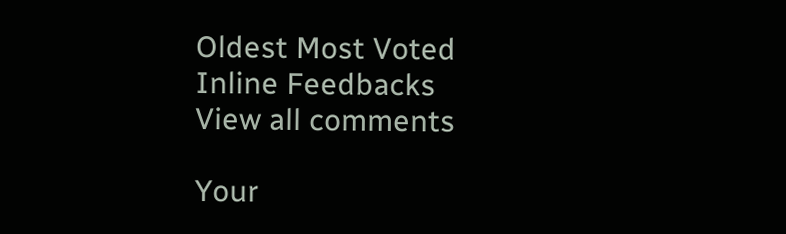Oldest Most Voted
Inline Feedbacks
View all comments

Your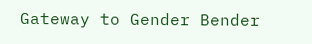Gateway to Gender Bender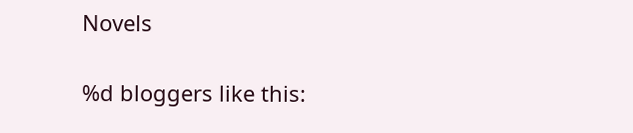Novels

%d bloggers like this: